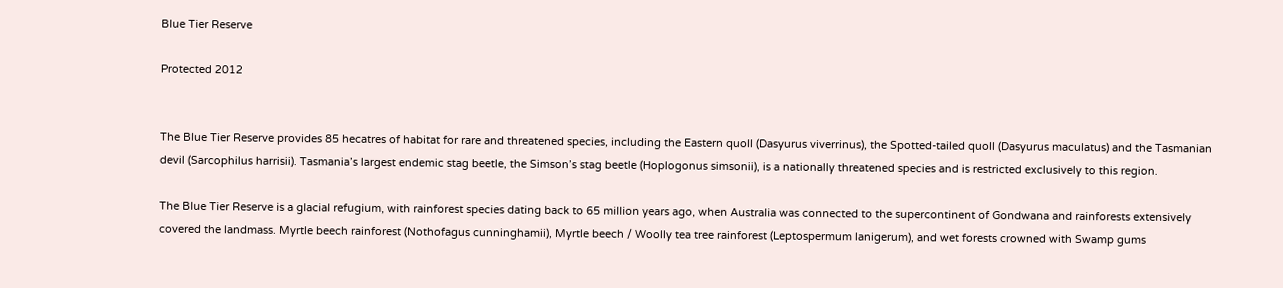Blue Tier Reserve

Protected 2012


The Blue Tier Reserve provides 85 hecatres of habitat for rare and threatened species, including the Eastern quoll (Dasyurus viverrinus), the Spotted-tailed quoll (Dasyurus maculatus) and the Tasmanian devil (Sarcophilus harrisii). Tasmania’s largest endemic stag beetle, the Simson’s stag beetle (Hoplogonus simsonii), is a nationally threatened species and is restricted exclusively to this region.

The Blue Tier Reserve is a glacial refugium, with rainforest species dating back to 65 million years ago, when Australia was connected to the supercontinent of Gondwana and rainforests extensively covered the landmass. Myrtle beech rainforest (Nothofagus cunninghamii), Myrtle beech / Woolly tea tree rainforest (Leptospermum lanigerum), and wet forests crowned with Swamp gums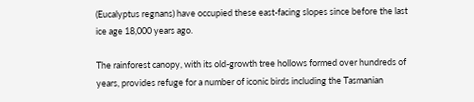(Eucalyptus regnans) have occupied these east-facing slopes since before the last ice age 18,000 years ago.

The rainforest canopy, with its old-growth tree hollows formed over hundreds of years, provides refuge for a number of iconic birds including the Tasmanian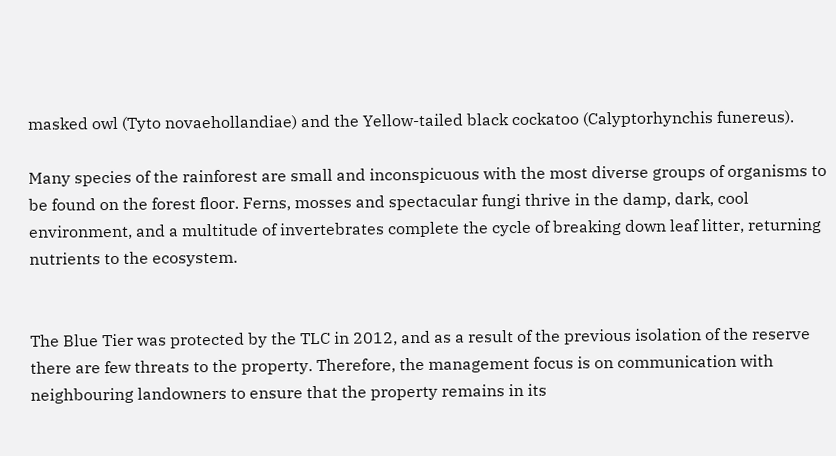masked owl (Tyto novaehollandiae) and the Yellow-tailed black cockatoo (Calyptorhynchis funereus).

Many species of the rainforest are small and inconspicuous with the most diverse groups of organisms to be found on the forest floor. Ferns, mosses and spectacular fungi thrive in the damp, dark, cool environment, and a multitude of invertebrates complete the cycle of breaking down leaf litter, returning nutrients to the ecosystem.


The Blue Tier was protected by the TLC in 2012, and as a result of the previous isolation of the reserve there are few threats to the property. Therefore, the management focus is on communication with neighbouring landowners to ensure that the property remains in its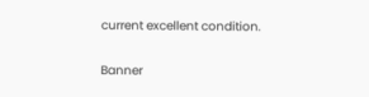current excellent condition.

Banner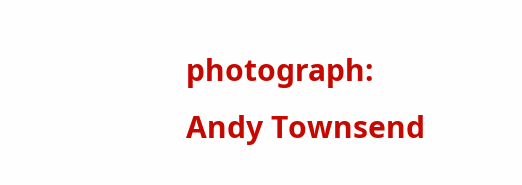photograph: Andy Townsend